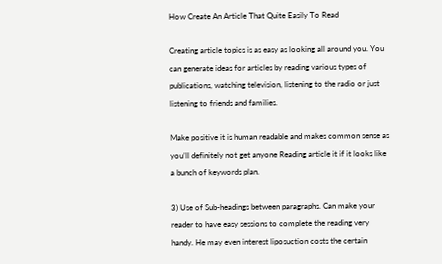How Create An Article That Quite Easily To Read

Creating article topics is as easy as looking all around you. You can generate ideas for articles by reading various types of publications, watching television, listening to the radio or just listening to friends and families.

Make positive it is human readable and makes common sense as you’ll definitely not get anyone Reading article it if it looks like a bunch of keywords plan.

3) Use of Sub-headings between paragraphs. Can make your reader to have easy sessions to complete the reading very handy. He may even interest liposuction costs the certain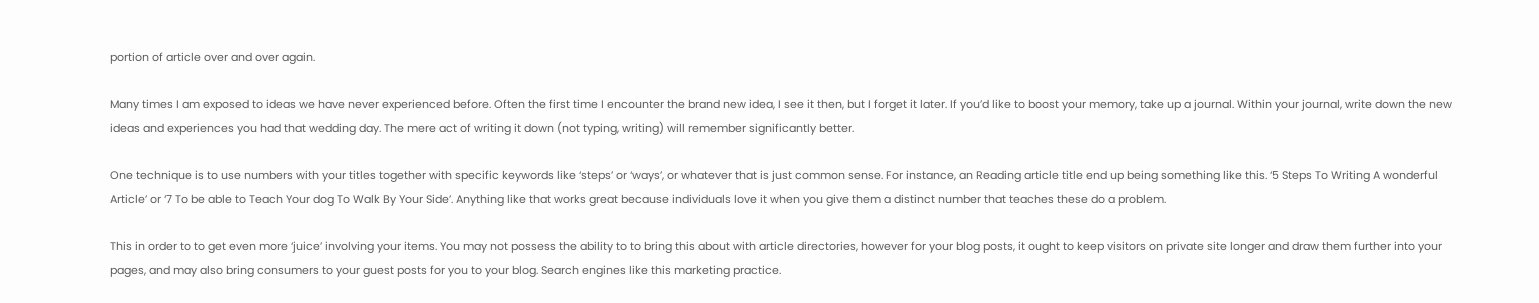portion of article over and over again.

Many times I am exposed to ideas we have never experienced before. Often the first time I encounter the brand new idea, I see it then, but I forget it later. If you’d like to boost your memory, take up a journal. Within your journal, write down the new ideas and experiences you had that wedding day. The mere act of writing it down (not typing, writing) will remember significantly better.

One technique is to use numbers with your titles together with specific keywords like ‘steps’ or ‘ways’, or whatever that is just common sense. For instance, an Reading article title end up being something like this. ‘5 Steps To Writing A wonderful Article’ or ‘7 To be able to Teach Your dog To Walk By Your Side’. Anything like that works great because individuals love it when you give them a distinct number that teaches these do a problem.

This in order to to get even more ‘juice’ involving your items. You may not possess the ability to to bring this about with article directories, however for your blog posts, it ought to keep visitors on private site longer and draw them further into your pages, and may also bring consumers to your guest posts for you to your blog. Search engines like this marketing practice.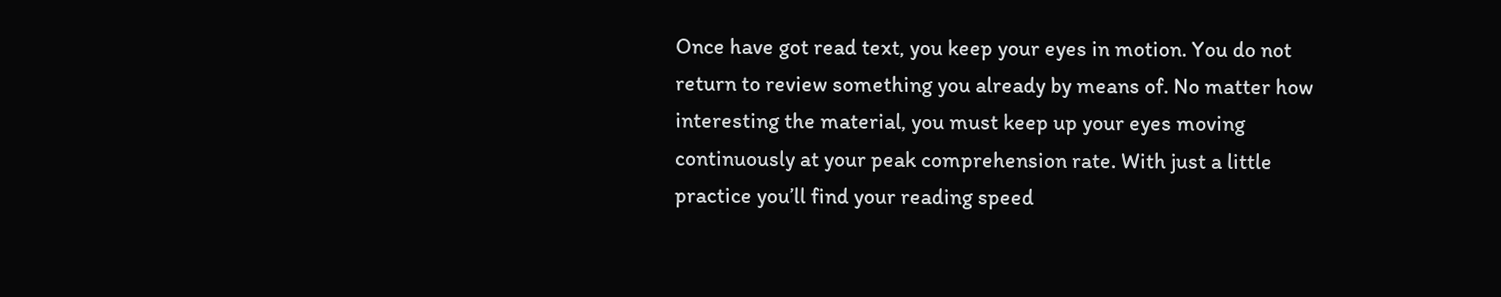Once have got read text, you keep your eyes in motion. You do not return to review something you already by means of. No matter how interesting the material, you must keep up your eyes moving continuously at your peak comprehension rate. With just a little practice you’ll find your reading speed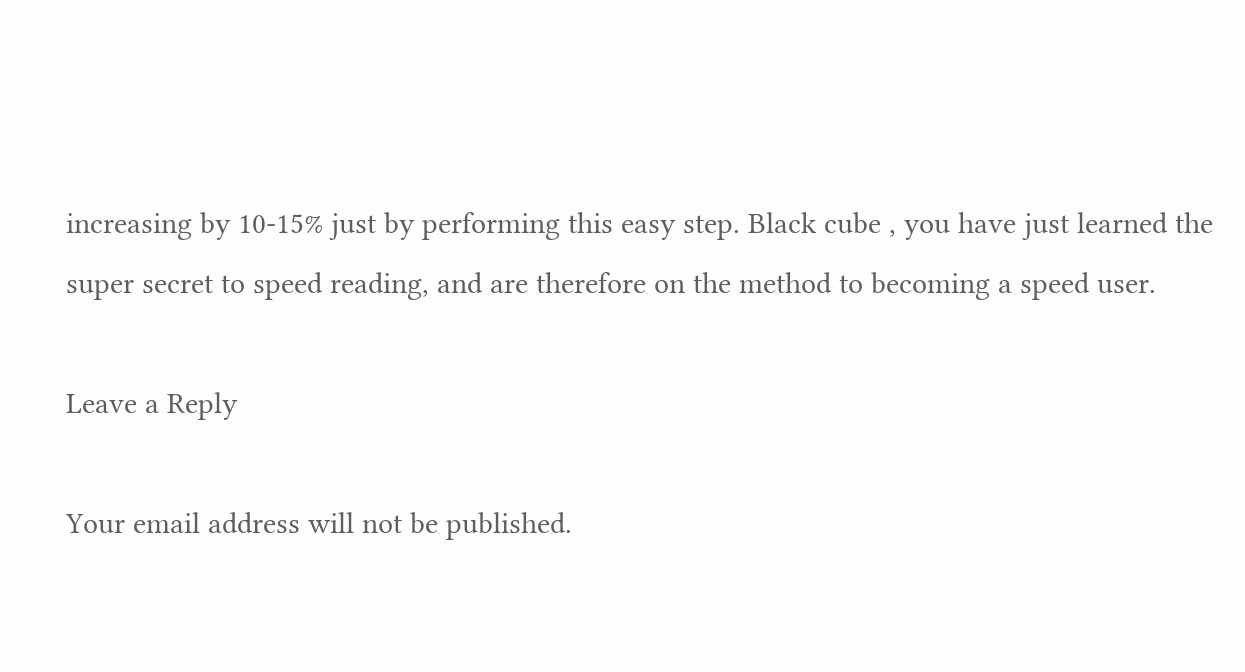increasing by 10-15% just by performing this easy step. Black cube , you have just learned the super secret to speed reading, and are therefore on the method to becoming a speed user.

Leave a Reply

Your email address will not be published.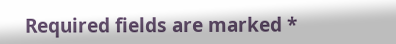Required fields are marked *